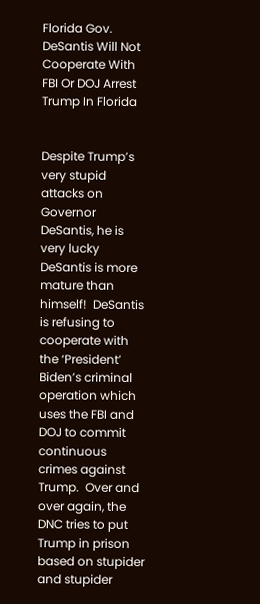Florida Gov. DeSantis Will Not Cooperate With FBI Or DOJ Arrest Trump In Florida


Despite Trump’s very stupid attacks on Governor DeSantis, he is very lucky DeSantis is more mature than himself!  DeSantis is refusing to cooperate with the ‘President’ Biden’s criminal operation which uses the FBI and DOJ to commit continuous crimes against Trump.  Over and over again, the DNC tries to put Trump in prison based on stupider and stupider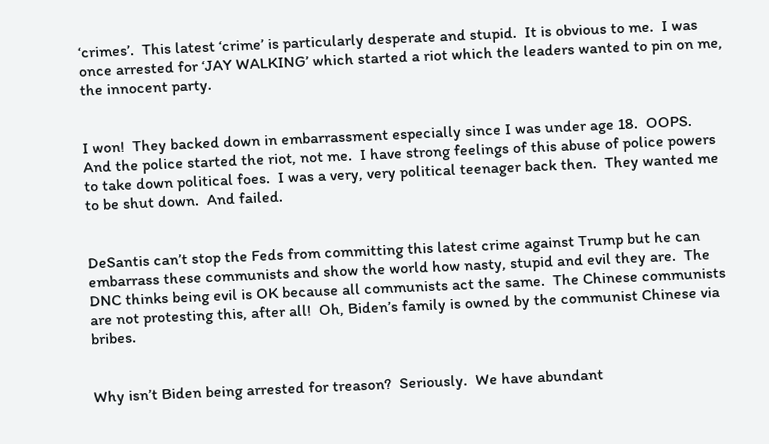‘crimes’.  This latest ‘crime’ is particularly desperate and stupid.  It is obvious to me.  I was once arrested for ‘JAY WALKING’ which started a riot which the leaders wanted to pin on me, the innocent party.


I won!  They backed down in embarrassment especially since I was under age 18.  OOPS.  And the police started the riot, not me.  I have strong feelings of this abuse of police powers to take down political foes.  I was a very, very political teenager back then.  They wanted me to be shut down.  And failed.


DeSantis can’t stop the Feds from committing this latest crime against Trump but he can embarrass these communists and show the world how nasty, stupid and evil they are.  The DNC thinks being evil is OK because all communists act the same.  The Chinese communists are not protesting this, after all!  Oh, Biden’s family is owned by the communist Chinese via bribes.


Why isn’t Biden being arrested for treason?  Seriously.  We have abundant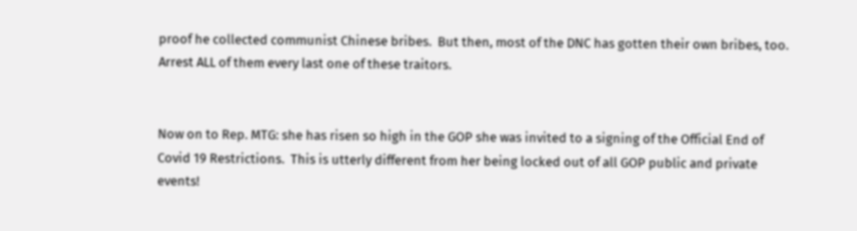proof he collected communist Chinese bribes.  But then, most of the DNC has gotten their own bribes, too. Arrest ALL of them every last one of these traitors.


Now on to Rep. MTG: she has risen so high in the GOP she was invited to a signing of the Official End of Covid 19 Restrictions.  This is utterly different from her being locked out of all GOP public and private events!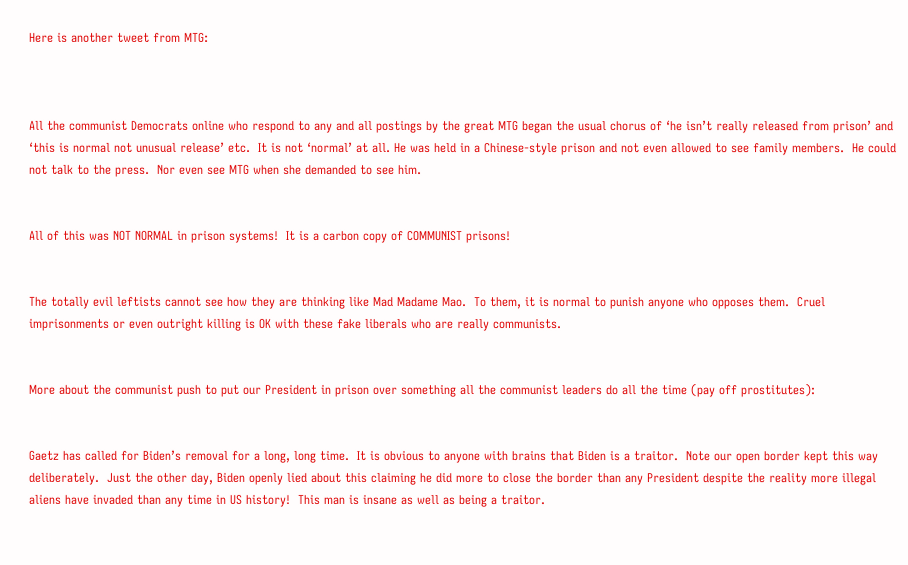Here is another tweet from MTG:



All the communist Democrats online who respond to any and all postings by the great MTG began the usual chorus of ‘he isn’t really released from prison’ and ‘this is normal not unusual release’ etc.  It is not ‘normal’ at all. He was held in a Chinese-style prison and not even allowed to see family members.  He could not talk to the press.  Nor even see MTG when she demanded to see him.


All of this was NOT NORMAL in prison systems!  It is a carbon copy of COMMUNIST prisons!


The totally evil leftists cannot see how they are thinking like Mad Madame Mao.  To them, it is normal to punish anyone who opposes them.  Cruel imprisonments or even outright killing is OK with these fake liberals who are really communists.


More about the communist push to put our President in prison over something all the communist leaders do all the time (pay off prostitutes):


Gaetz has called for Biden’s removal for a long, long time.  It is obvious to anyone with brains that Biden is a traitor.  Note our open border kept this way deliberately.  Just the other day, Biden openly lied about this claiming he did more to close the border than any President despite the reality more illegal aliens have invaded than any time in US history!  This man is insane as well as being a traitor.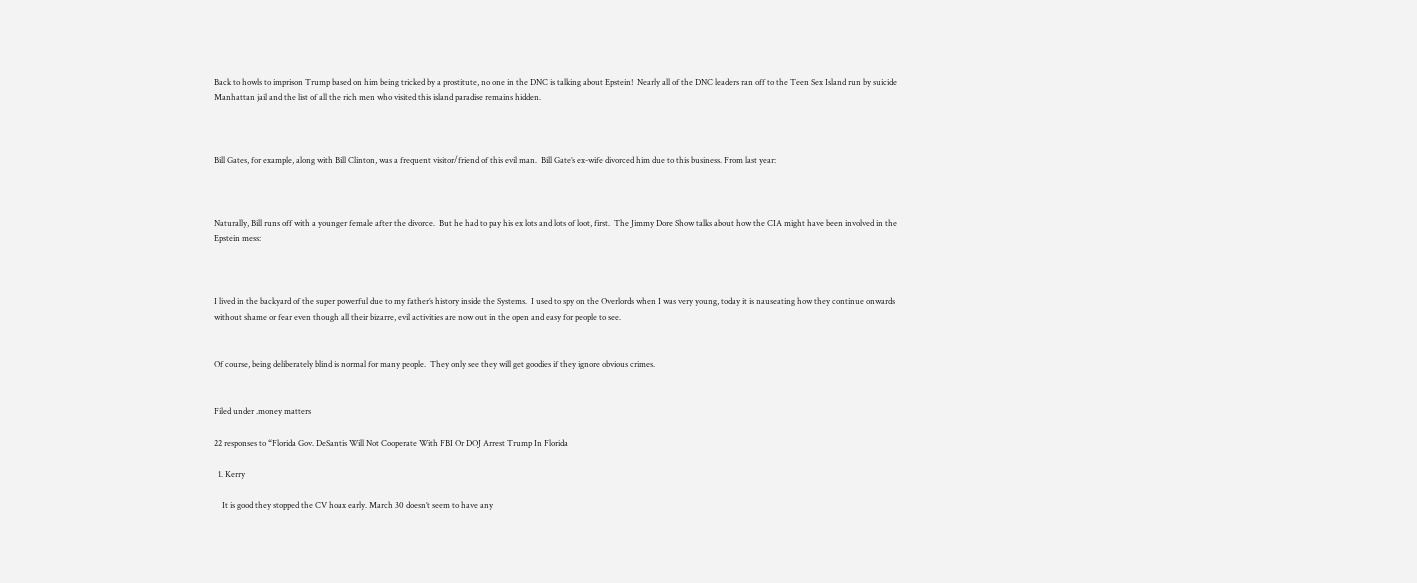Back to howls to imprison Trump based on him being tricked by a prostitute, no one in the DNC is talking about Epstein!  Nearly all of the DNC leaders ran off to the Teen Sex Island run by suicide Manhattan jail and the list of all the rich men who visited this island paradise remains hidden.



Bill Gates, for example, along with Bill Clinton, was a frequent visitor/friend of this evil man.  Bill Gate’s ex-wife divorced him due to this business. From last year:



Naturally, Bill runs off with a younger female after the divorce.  But he had to pay his ex lots and lots of loot, first.  The Jimmy Dore Show talks about how the CIA might have been involved in the Epstein mess:



I lived in the backyard of the super powerful due to my father’s history inside the Systems.  I used to spy on the Overlords when I was very young, today it is nauseating how they continue onwards without shame or fear even though all their bizarre, evil activities are now out in the open and easy for people to see.


Of course, being deliberately blind is normal for many people.  They only see they will get goodies if they ignore obvious crimes.


Filed under .money matters

22 responses to “Florida Gov. DeSantis Will Not Cooperate With FBI Or DOJ Arrest Trump In Florida

  1. Kerry

    It is good they stopped the CV hoax early. March 30 doesn’t seem to have any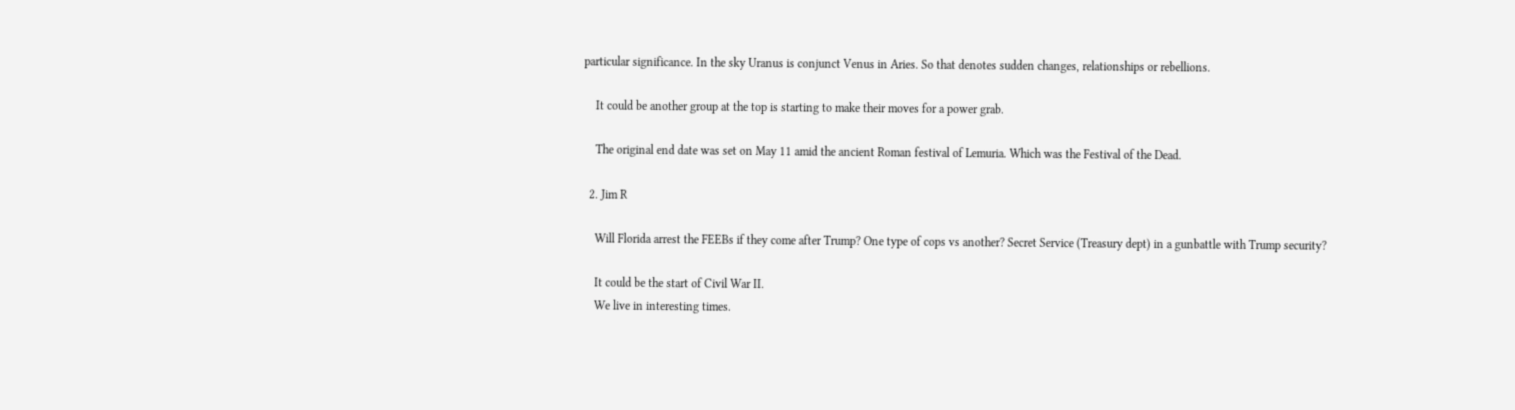particular significance. In the sky Uranus is conjunct Venus in Aries. So that denotes sudden changes, relationships or rebellions.

    It could be another group at the top is starting to make their moves for a power grab.

    The original end date was set on May 11 amid the ancient Roman festival of Lemuria. Which was the Festival of the Dead.

  2. Jim R

    Will Florida arrest the FEEBs if they come after Trump? One type of cops vs another? Secret Service (Treasury dept) in a gunbattle with Trump security?

    It could be the start of Civil War II.
    We live in interesting times.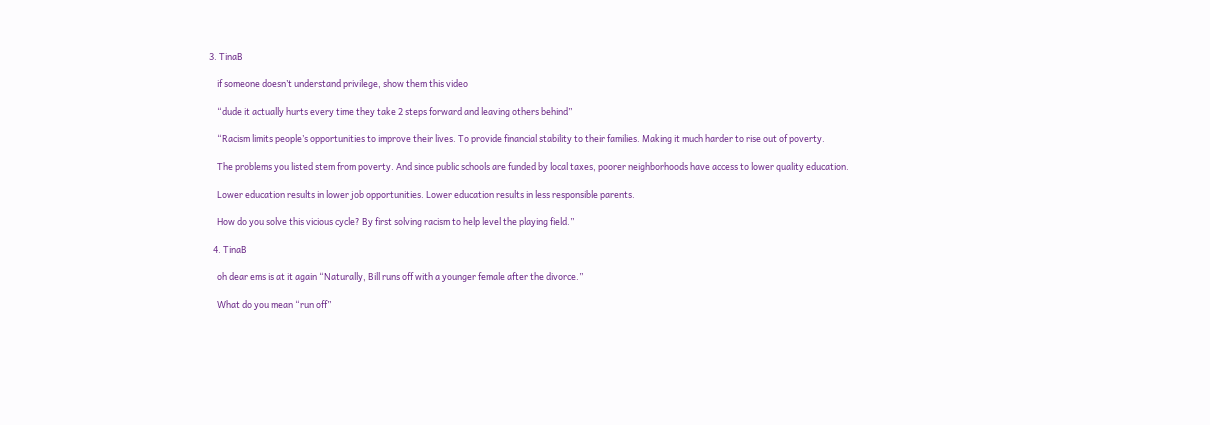3. TinaB

    if someone doesn’t understand privilege, show them this video

    “dude it actually hurts every time they take 2 steps forward and leaving others behind”

    “Racism limits people’s opportunities to improve their lives. To provide financial stability to their families. Making it much harder to rise out of poverty.

    The problems you listed stem from poverty. And since public schools are funded by local taxes, poorer neighborhoods have access to lower quality education.

    Lower education results in lower job opportunities. Lower education results in less responsible parents.

    How do you solve this vicious cycle? By first solving racism to help level the playing field.”

  4. TinaB

    oh dear ems is at it again “Naturally, Bill runs off with a younger female after the divorce.”

    What do you mean “run off”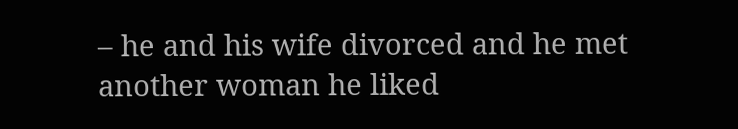– he and his wife divorced and he met another woman he liked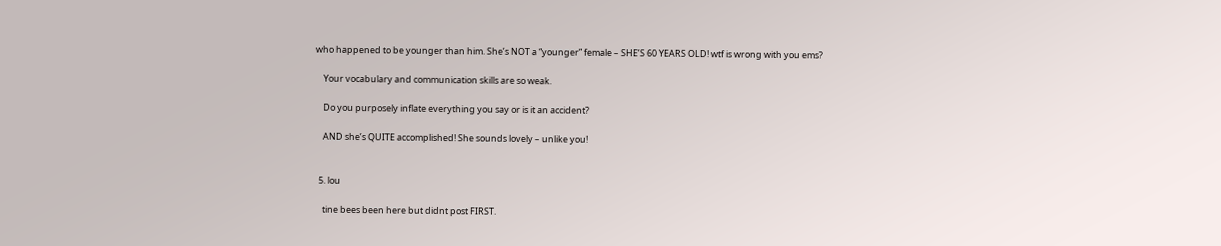who happened to be younger than him. She’s NOT a “younger” female – SHE’S 60 YEARS OLD! wtf is wrong with you ems?

    Your vocabulary and communication skills are so weak.

    Do you purposely inflate everything you say or is it an accident?

    AND she’s QUITE accomplished! She sounds lovely – unlike you!


  5. lou

    tine bees been here but didnt post FIRST.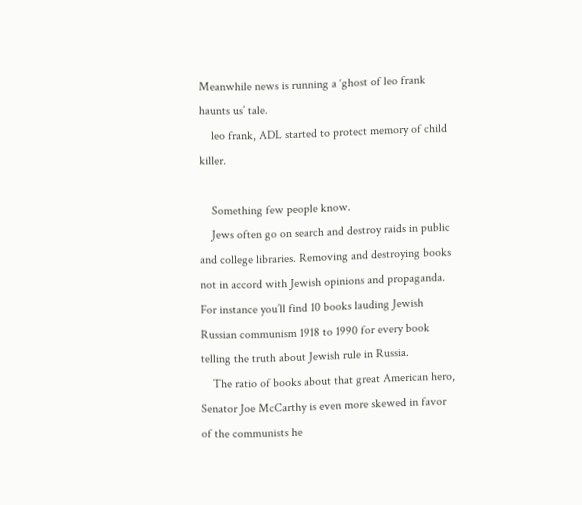Meanwhile news is running a ‘ghost of leo frank haunts us’ tale.
    leo frank, ADL started to protect memory of child killer.

    Something few people know.
    Jews often go on search and destroy raids in public and college libraries. Removing and destroying books not in accord with Jewish opinions and propaganda. For instance you’ll find 10 books lauding Jewish Russian communism 1918 to 1990 for every book telling the truth about Jewish rule in Russia.
    The ratio of books about that great American hero, Senator Joe McCarthy is even more skewed in favor of the communists he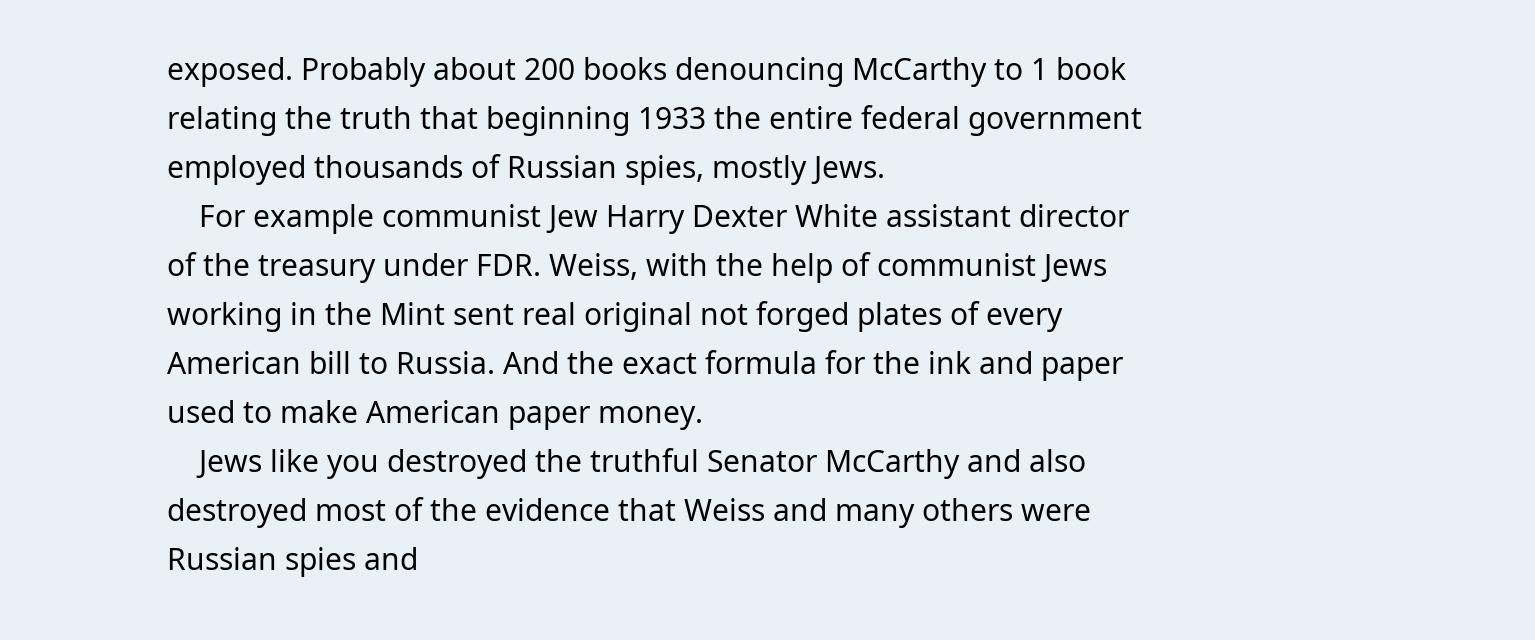exposed. Probably about 200 books denouncing McCarthy to 1 book relating the truth that beginning 1933 the entire federal government employed thousands of Russian spies, mostly Jews.
    For example communist Jew Harry Dexter White assistant director of the treasury under FDR. Weiss, with the help of communist Jews working in the Mint sent real original not forged plates of every American bill to Russia. And the exact formula for the ink and paper used to make American paper money.
    Jews like you destroyed the truthful Senator McCarthy and also destroyed most of the evidence that Weiss and many others were Russian spies and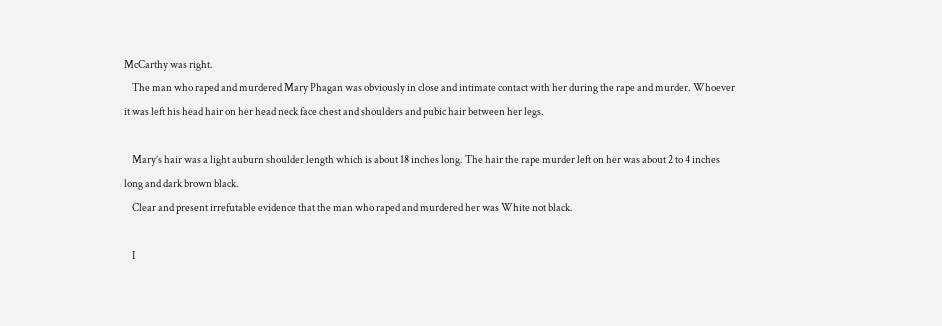McCarthy was right.
    The man who raped and murdered Mary Phagan was obviously in close and intimate contact with her during the rape and murder. Whoever it was left his head hair on her head neck face chest and shoulders and pubic hair between her legs.

    Mary’s hair was a light auburn shoulder length which is about 18 inches long. The hair the rape murder left on her was about 2 to 4 inches long and dark brown black.
    Clear and present irrefutable evidence that the man who raped and murdered her was White not black.

    I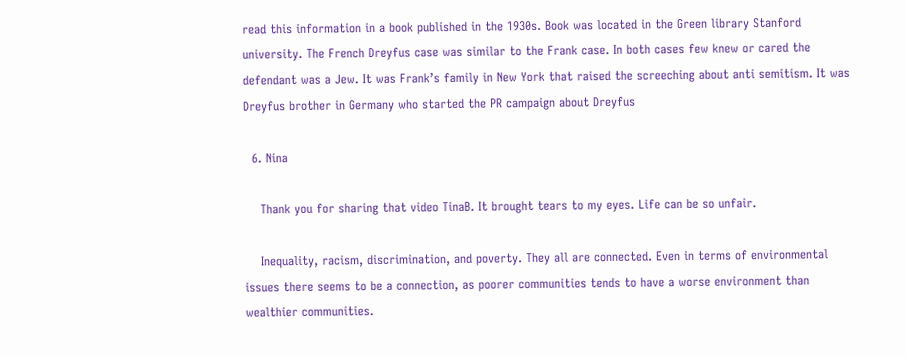read this information in a book published in the 1930s. Book was located in the Green library Stanford university. The French Dreyfus case was similar to the Frank case. In both cases few knew or cared the defendant was a Jew. It was Frank’s family in New York that raised the screeching about anti semitism. It was Dreyfus brother in Germany who started the PR campaign about Dreyfus

  6. Nina

    Thank you for sharing that video TinaB. It brought tears to my eyes. Life can be so unfair.

    Inequality, racism, discrimination, and poverty. They all are connected. Even in terms of environmental issues there seems to be a connection, as poorer communities tends to have a worse environment than wealthier communities.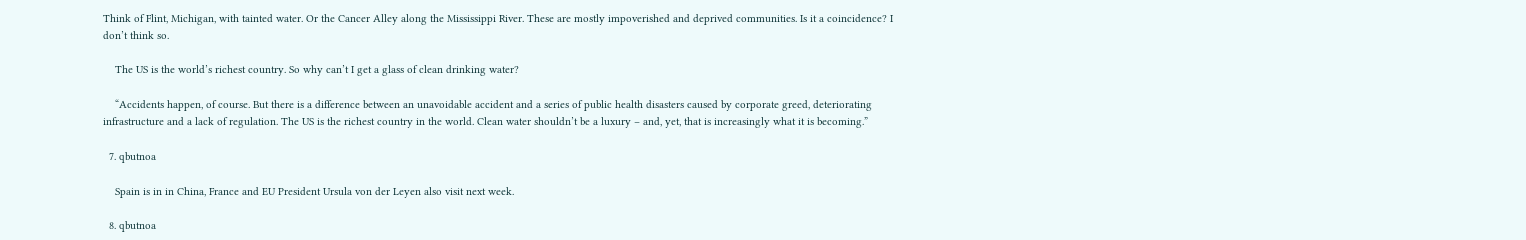Think of Flint, Michigan, with tainted water. Or the Cancer Alley along the Mississippi River. These are mostly impoverished and deprived communities. Is it a coincidence? I don’t think so.

    The US is the world’s richest country. So why can’t I get a glass of clean drinking water?

    “Accidents happen, of course. But there is a difference between an unavoidable accident and a series of public health disasters caused by corporate greed, deteriorating infrastructure and a lack of regulation. The US is the richest country in the world. Clean water shouldn’t be a luxury – and, yet, that is increasingly what it is becoming.”

  7. qbutnoa

    Spain is in in China, France and EU President Ursula von der Leyen also visit next week.

  8. qbutnoa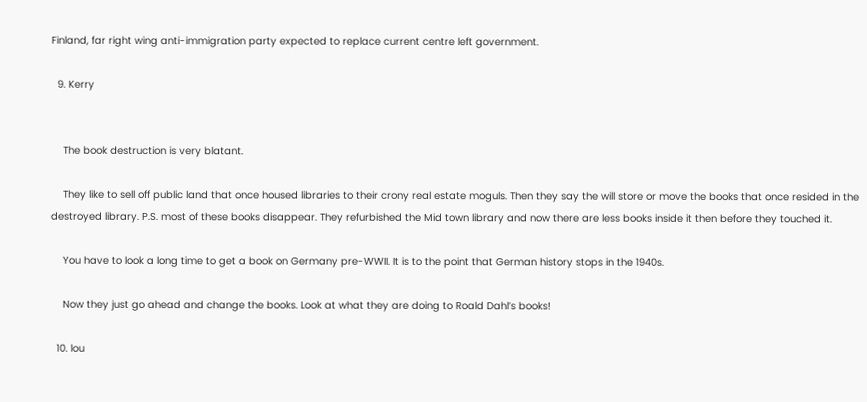Finland, far right wing anti-immigration party expected to replace current centre left government.

  9. Kerry


    The book destruction is very blatant.

    They like to sell off public land that once housed libraries to their crony real estate moguls. Then they say the will store or move the books that once resided in the destroyed library. P.S. most of these books disappear. They refurbished the Mid town library and now there are less books inside it then before they touched it.

    You have to look a long time to get a book on Germany pre-WWII. It is to the point that German history stops in the 1940s.

    Now they just go ahead and change the books. Look at what they are doing to Roald Dahl’s books!

  10. lou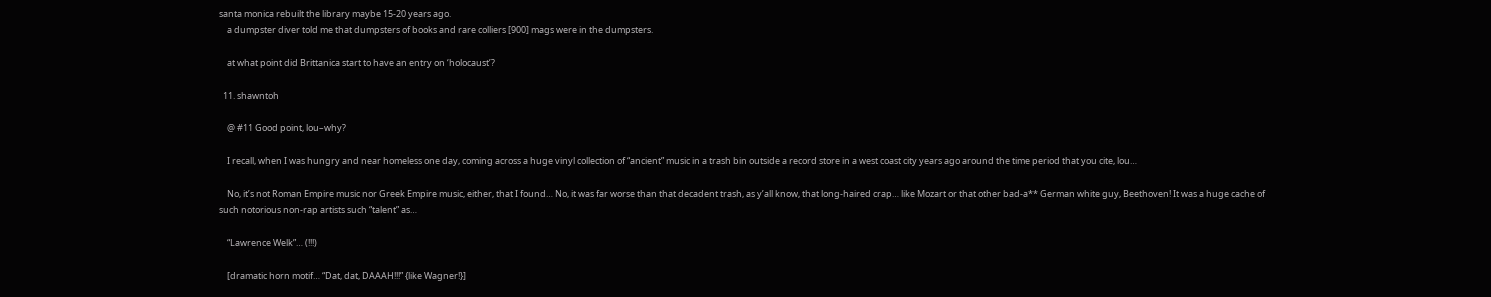santa monica rebuilt the library maybe 15-20 years ago.
    a dumpster diver told me that dumpsters of books and rare colliers [900] mags were in the dumpsters.

    at what point did Brittanica start to have an entry on ‘holocaust’?

  11. shawntoh

    @ #11 Good point, lou–why?

    I recall, when I was hungry and near homeless one day, coming across a huge vinyl collection of “ancient” music in a trash bin outside a record store in a west coast city years ago around the time period that you cite, lou…

    No, it’s not Roman Empire music nor Greek Empire music, either, that I found… No, it was far worse than that decadent trash, as y’all know, that long-haired crap… like Mozart or that other bad-a** German white guy, Beethoven! It was a huge cache of such notorious non-rap artists such “talent” as…

    “Lawrence Welk”… (!!!)

    [dramatic horn motif… “Dat, dat, DAAAH!!!” {like Wagner!}]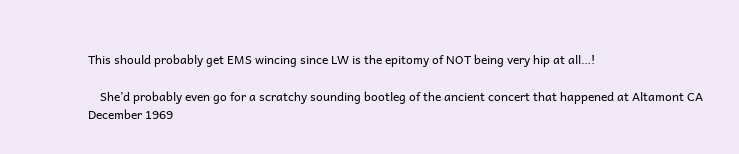This should probably get EMS wincing since LW is the epitomy of NOT being very hip at all…!

    She’d probably even go for a scratchy sounding bootleg of the ancient concert that happened at Altamont CA December 1969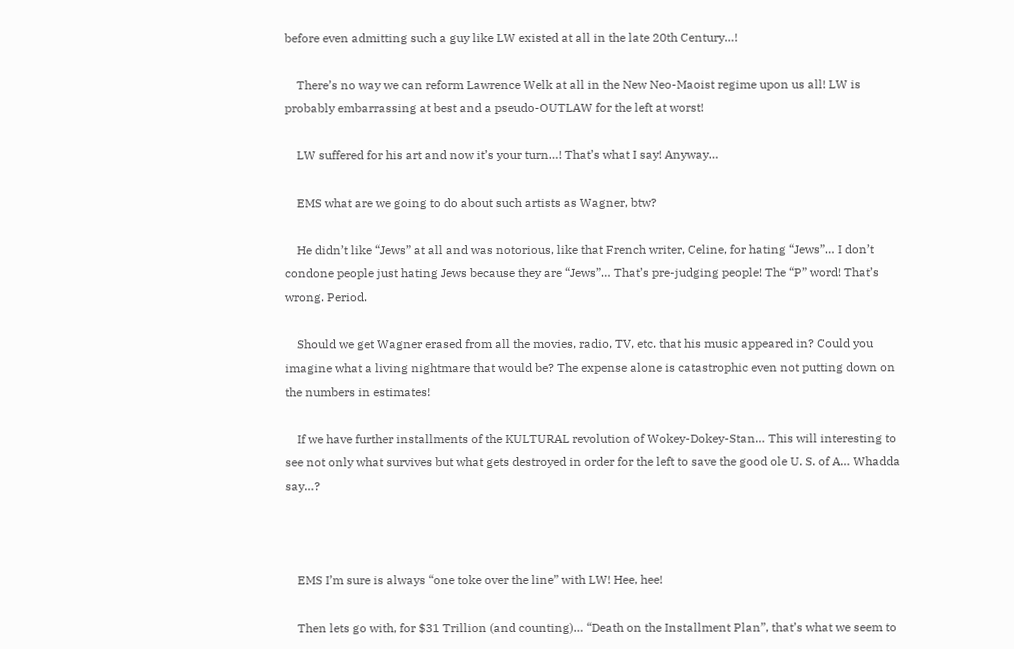before even admitting such a guy like LW existed at all in the late 20th Century…!

    There’s no way we can reform Lawrence Welk at all in the New Neo-Maoist regime upon us all! LW is probably embarrassing at best and a pseudo-OUTLAW for the left at worst!

    LW suffered for his art and now it’s your turn…! That’s what I say! Anyway…

    EMS what are we going to do about such artists as Wagner, btw?

    He didn’t like “Jews” at all and was notorious, like that French writer, Celine, for hating “Jews”… I don’t condone people just hating Jews because they are “Jews”… That’s pre-judging people! The “P” word! That’s wrong. Period.

    Should we get Wagner erased from all the movies, radio, TV, etc. that his music appeared in? Could you imagine what a living nightmare that would be? The expense alone is catastrophic even not putting down on the numbers in estimates!

    If we have further installments of the KULTURAL revolution of Wokey-Dokey-Stan… This will interesting to see not only what survives but what gets destroyed in order for the left to save the good ole U. S. of A… Whadda say…?



    EMS I’m sure is always “one toke over the line” with LW! Hee, hee!

    Then lets go with, for $31 Trillion (and counting)… “Death on the Installment Plan”, that’s what we seem to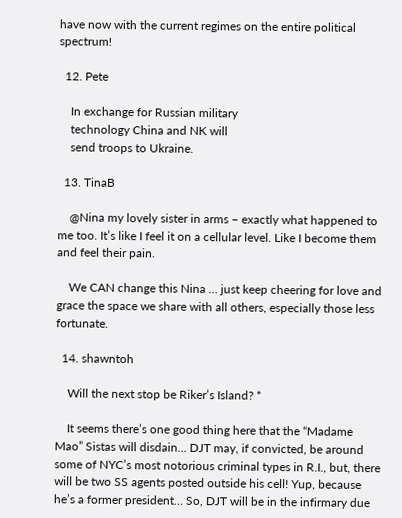have now with the current regimes on the entire political spectrum!

  12. Pete

    In exchange for Russian military
    technology China and NK will
    send troops to Ukraine.

  13. TinaB

    @Nina my lovely sister in arms – exactly what happened to me too. It’s like I feel it on a cellular level. Like I become them and feel their pain.

    We CAN change this Nina … just keep cheering for love and grace the space we share with all others, especially those less fortunate.

  14. shawntoh

    Will the next stop be Riker’s Island? *

    It seems there’s one good thing here that the “Madame Mao” Sistas will disdain… DJT may, if convicted, be around some of NYC’s most notorious criminal types in R.I., but, there will be two SS agents posted outside his cell! Yup, because he’s a former president… So, DJT will be in the infirmary due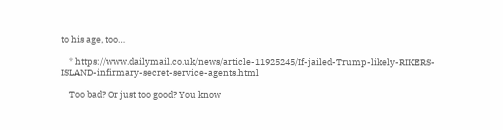to his age, too…

    * https://www.dailymail.co.uk/news/article-11925245/If-jailed-Trump-likely-RIKERS-ISLAND-infirmary-secret-service-agents.html

    Too bad? Or just too good? You know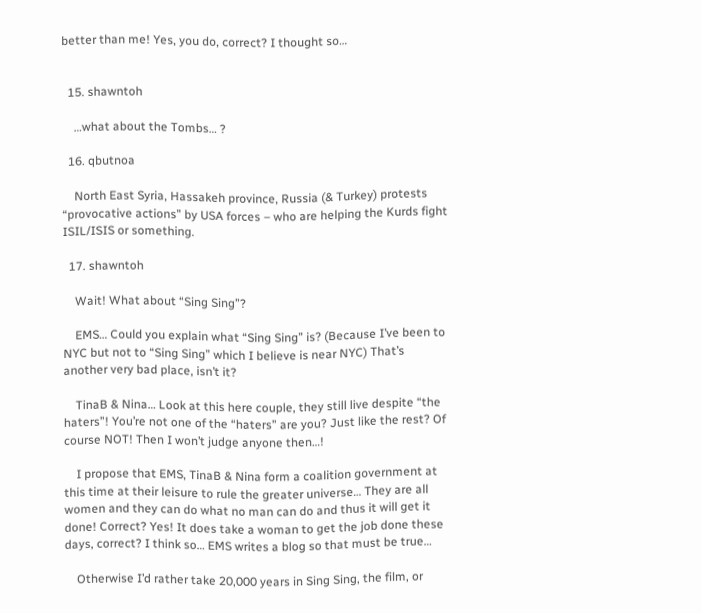better than me! Yes, you do, correct? I thought so…


  15. shawntoh

    …what about the Tombs… ?

  16. qbutnoa

    North East Syria, Hassakeh province, Russia (& Turkey) protests “provocative actions” by USA forces – who are helping the Kurds fight ISIL/ISIS or something.

  17. shawntoh

    Wait! What about “Sing Sing”?

    EMS… Could you explain what “Sing Sing” is? (Because I’ve been to NYC but not to “Sing Sing” which I believe is near NYC) That’s another very bad place, isn’t it?

    TinaB & Nina… Look at this here couple, they still live despite “the haters”! You’re not one of the “haters” are you? Just like the rest? Of course NOT! Then I won’t judge anyone then…!

    I propose that EMS, TinaB & Nina form a coalition government at this time at their leisure to rule the greater universe… They are all women and they can do what no man can do and thus it will get it done! Correct? Yes! It does take a woman to get the job done these days, correct? I think so… EMS writes a blog so that must be true…

    Otherwise I’d rather take 20,000 years in Sing Sing, the film, or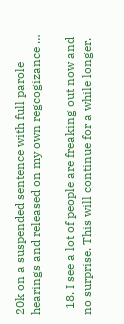20k on a suspended sentence with full parole hearings and released on my own regcogizance …

  18. I see a lot of people are freaking out now and no surprise. This will continue for a while longer.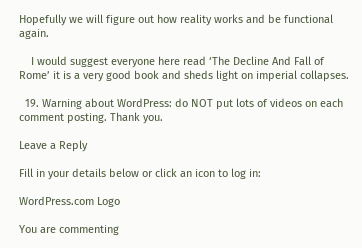Hopefully we will figure out how reality works and be functional again.

    I would suggest everyone here read ‘The Decline And Fall of Rome’ it is a very good book and sheds light on imperial collapses.

  19. Warning about WordPress: do NOT put lots of videos on each comment posting. Thank you.

Leave a Reply

Fill in your details below or click an icon to log in:

WordPress.com Logo

You are commenting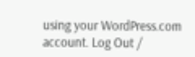using your WordPress.com account. Log Out /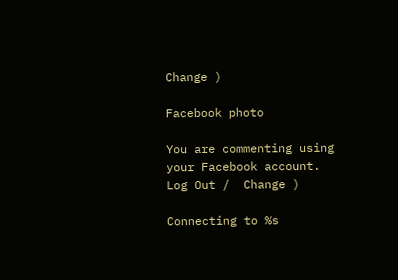Change )

Facebook photo

You are commenting using your Facebook account. Log Out /  Change )

Connecting to %s